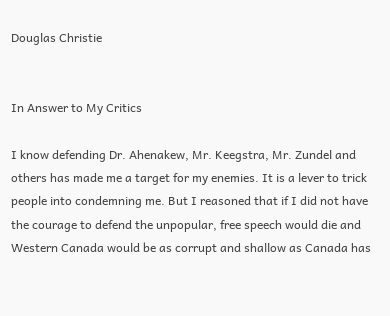Douglas Christie


In Answer to My Critics

I know defending Dr. Ahenakew, Mr. Keegstra, Mr. Zundel and others has made me a target for my enemies. It is a lever to trick people into condemning me. But I reasoned that if I did not have the courage to defend the unpopular, free speech would die and Western Canada would be as corrupt and shallow as Canada has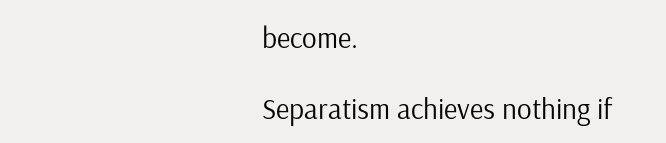become.

Separatism achieves nothing if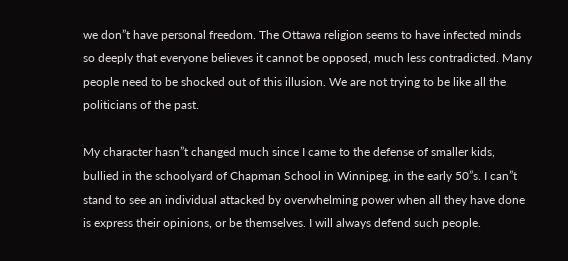we don”t have personal freedom. The Ottawa religion seems to have infected minds so deeply that everyone believes it cannot be opposed, much less contradicted. Many people need to be shocked out of this illusion. We are not trying to be like all the politicians of the past.

My character hasn”t changed much since I came to the defense of smaller kids, bullied in the schoolyard of Chapman School in Winnipeg, in the early 50”s. I can”t stand to see an individual attacked by overwhelming power when all they have done is express their opinions, or be themselves. I will always defend such people.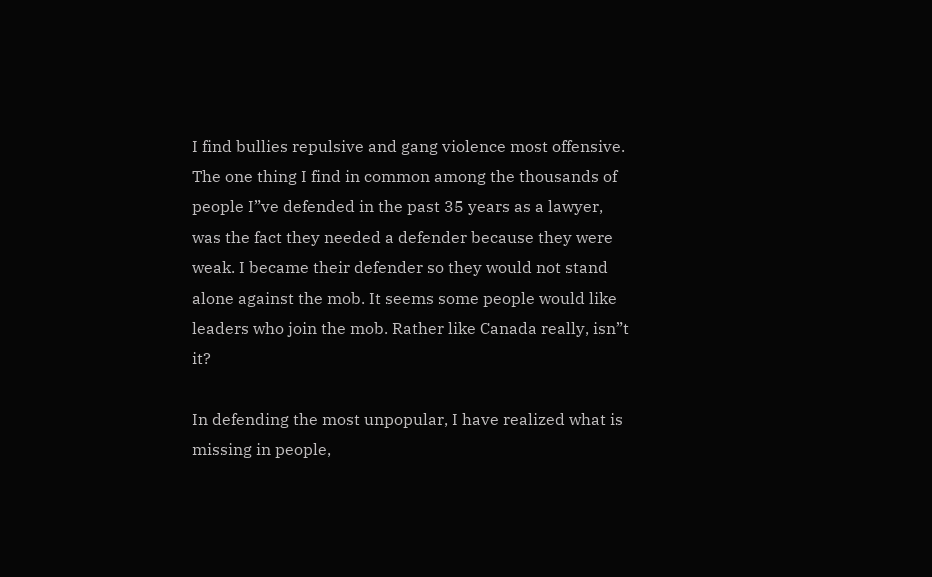I find bullies repulsive and gang violence most offensive. The one thing I find in common among the thousands of people I”ve defended in the past 35 years as a lawyer, was the fact they needed a defender because they were weak. I became their defender so they would not stand alone against the mob. It seems some people would like leaders who join the mob. Rather like Canada really, isn”t it?

In defending the most unpopular, I have realized what is missing in people,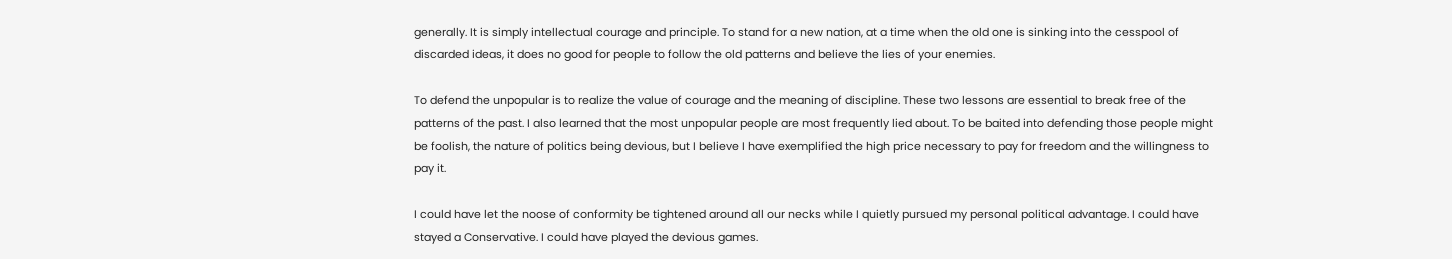generally. It is simply intellectual courage and principle. To stand for a new nation, at a time when the old one is sinking into the cesspool of discarded ideas, it does no good for people to follow the old patterns and believe the lies of your enemies.

To defend the unpopular is to realize the value of courage and the meaning of discipline. These two lessons are essential to break free of the patterns of the past. I also learned that the most unpopular people are most frequently lied about. To be baited into defending those people might be foolish, the nature of politics being devious, but I believe I have exemplified the high price necessary to pay for freedom and the willingness to pay it.

I could have let the noose of conformity be tightened around all our necks while I quietly pursued my personal political advantage. I could have stayed a Conservative. I could have played the devious games.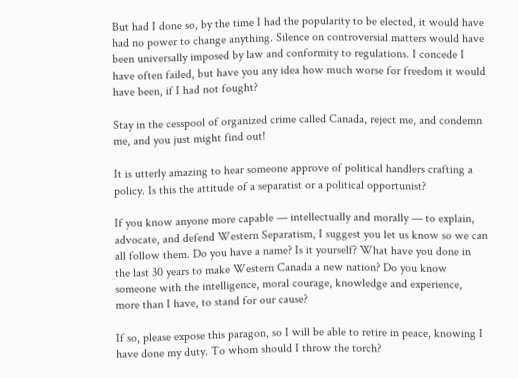But had I done so, by the time I had the popularity to be elected, it would have had no power to change anything. Silence on controversial matters would have been universally imposed by law and conformity to regulations. I concede I have often failed, but have you any idea how much worse for freedom it would have been, if I had not fought?

Stay in the cesspool of organized crime called Canada, reject me, and condemn me, and you just might find out!

It is utterly amazing to hear someone approve of political handlers crafting a policy. Is this the attitude of a separatist or a political opportunist?

If you know anyone more capable — intellectually and morally — to explain, advocate, and defend Western Separatism, I suggest you let us know so we can all follow them. Do you have a name? Is it yourself? What have you done in the last 30 years to make Western Canada a new nation? Do you know someone with the intelligence, moral courage, knowledge and experience, more than I have, to stand for our cause?

If so, please expose this paragon, so I will be able to retire in peace, knowing I have done my duty. To whom should I throw the torch?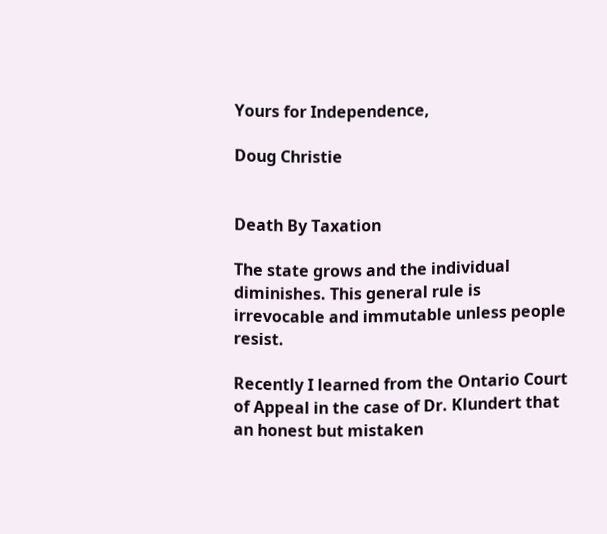Yours for Independence,

Doug Christie


Death By Taxation

The state grows and the individual diminishes. This general rule is irrevocable and immutable unless people resist.

Recently I learned from the Ontario Court of Appeal in the case of Dr. Klundert that an honest but mistaken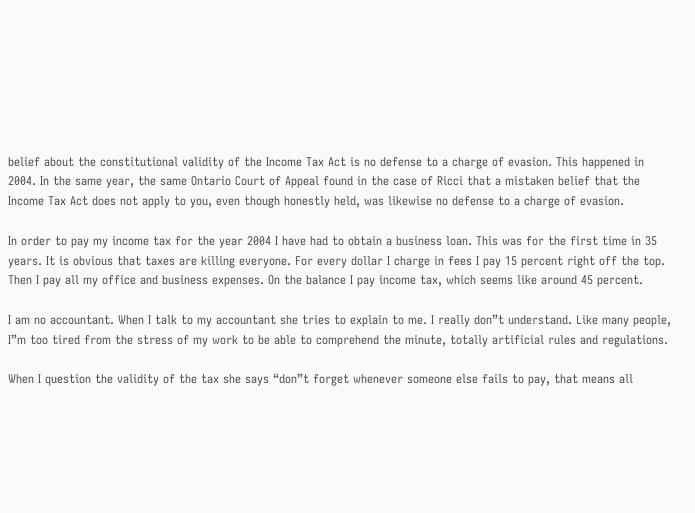belief about the constitutional validity of the Income Tax Act is no defense to a charge of evasion. This happened in 2004. In the same year, the same Ontario Court of Appeal found in the case of Ricci that a mistaken belief that the Income Tax Act does not apply to you, even though honestly held, was likewise no defense to a charge of evasion.

In order to pay my income tax for the year 2004 I have had to obtain a business loan. This was for the first time in 35 years. It is obvious that taxes are killing everyone. For every dollar I charge in fees I pay 15 percent right off the top. Then I pay all my office and business expenses. On the balance I pay income tax, which seems like around 45 percent.

I am no accountant. When I talk to my accountant she tries to explain to me. I really don”t understand. Like many people, I”m too tired from the stress of my work to be able to comprehend the minute, totally artificial rules and regulations.

When I question the validity of the tax she says “don”t forget whenever someone else fails to pay, that means all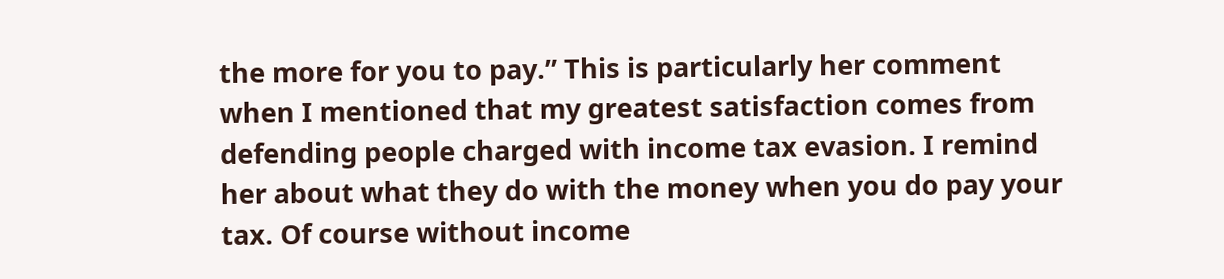the more for you to pay.” This is particularly her comment when I mentioned that my greatest satisfaction comes from defending people charged with income tax evasion. I remind her about what they do with the money when you do pay your tax. Of course without income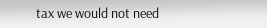tax we would not need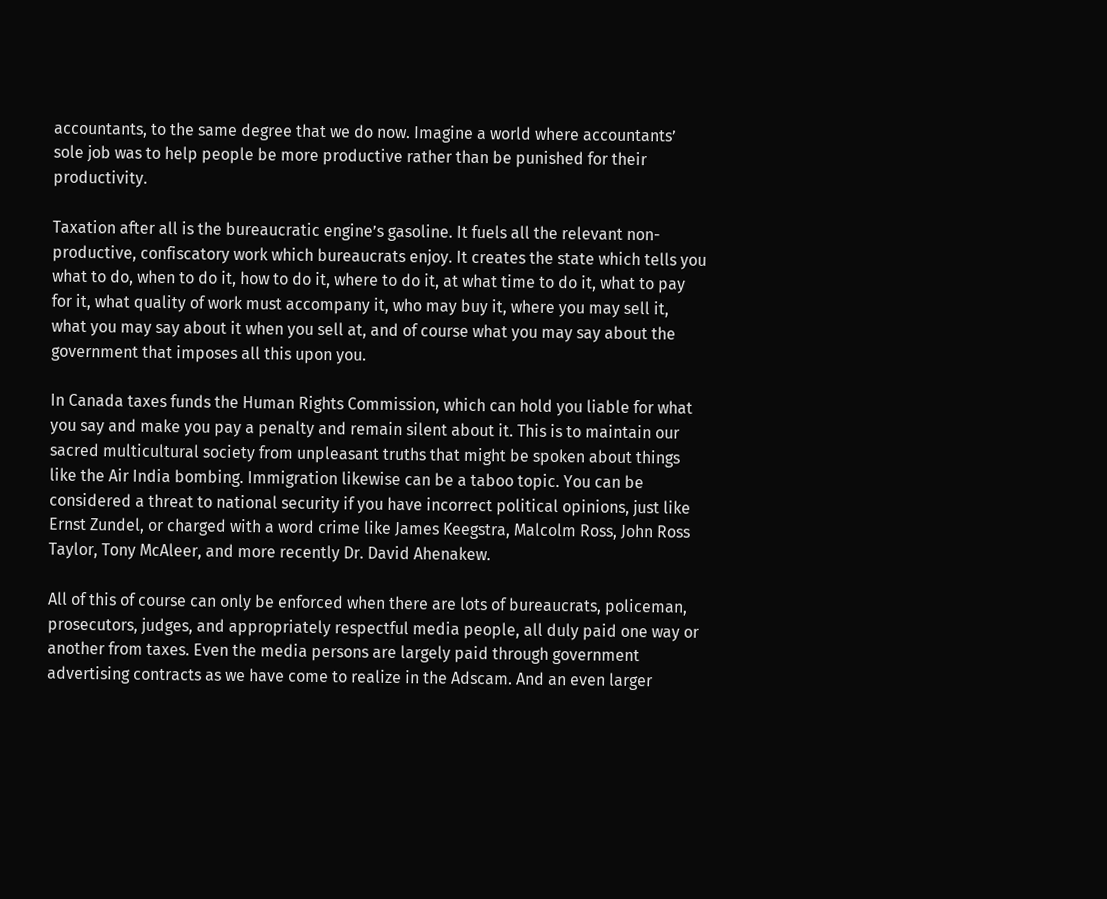accountants, to the same degree that we do now. Imagine a world where accountants’ sole job was to help people be more productive rather than be punished for their productivity.

Taxation after all is the bureaucratic engine’s gasoline. It fuels all the relevant non-productive, confiscatory work which bureaucrats enjoy. It creates the state which tells you what to do, when to do it, how to do it, where to do it, at what time to do it, what to pay for it, what quality of work must accompany it, who may buy it, where you may sell it, what you may say about it when you sell at, and of course what you may say about the government that imposes all this upon you.

In Canada taxes funds the Human Rights Commission, which can hold you liable for what you say and make you pay a penalty and remain silent about it. This is to maintain our sacred multicultural society from unpleasant truths that might be spoken about things like the Air India bombing. Immigration likewise can be a taboo topic. You can be considered a threat to national security if you have incorrect political opinions, just like Ernst Zundel, or charged with a word crime like James Keegstra, Malcolm Ross, John Ross Taylor, Tony McAleer, and more recently Dr. David Ahenakew.

All of this of course can only be enforced when there are lots of bureaucrats, policeman, prosecutors, judges, and appropriately respectful media people, all duly paid one way or another from taxes. Even the media persons are largely paid through government advertising contracts as we have come to realize in the Adscam. And an even larger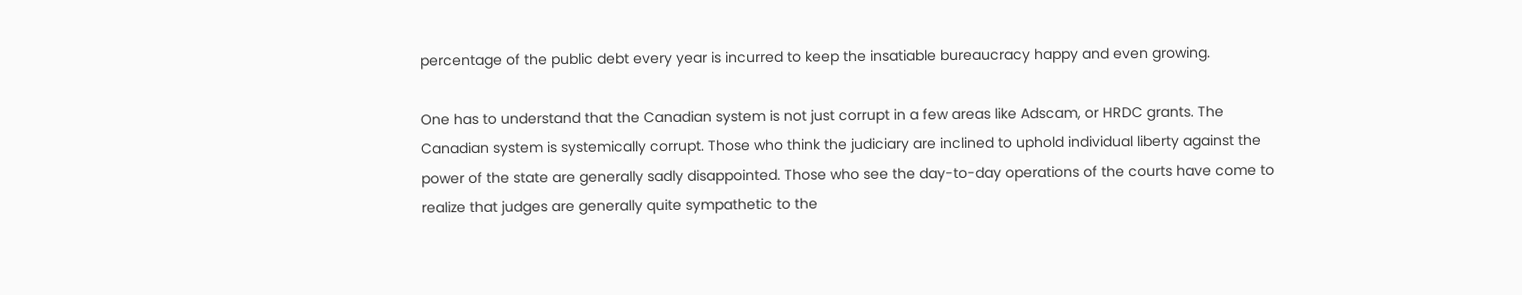percentage of the public debt every year is incurred to keep the insatiable bureaucracy happy and even growing.

One has to understand that the Canadian system is not just corrupt in a few areas like Adscam, or HRDC grants. The Canadian system is systemically corrupt. Those who think the judiciary are inclined to uphold individual liberty against the power of the state are generally sadly disappointed. Those who see the day-to-day operations of the courts have come to realize that judges are generally quite sympathetic to the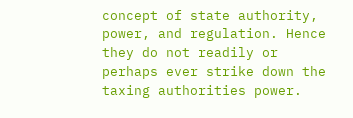concept of state authority, power, and regulation. Hence they do not readily or perhaps ever strike down the taxing authorities power.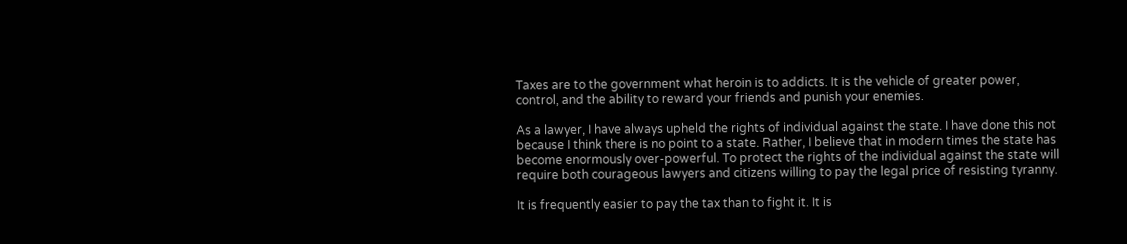Taxes are to the government what heroin is to addicts. It is the vehicle of greater power, control, and the ability to reward your friends and punish your enemies.

As a lawyer, I have always upheld the rights of individual against the state. I have done this not because I think there is no point to a state. Rather, I believe that in modern times the state has become enormously over-powerful. To protect the rights of the individual against the state will require both courageous lawyers and citizens willing to pay the legal price of resisting tyranny.

It is frequently easier to pay the tax than to fight it. It is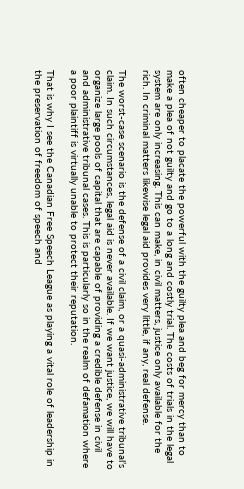often cheaper to placate the powerful with the guilty plea and beg for mercy than to make a plea of not guilty and go to a long and costly trial. The costs of trials in the legal system are only increasing. This can make, in civil matters, justice only available for the rich. In criminal matters likewise legal aid provides very little, if any, real defense.

The worst-case scenario is the defense of a civil claim, or a quasi-administrative tribunal’s claim. In such circumstances, legal aid is never available. If we want justice, we will have to organize large pools of capital that are capable of providing a credible defense in civil and administrative tribunal cases. This is particularly so in the realm of defamation where a poor plaintiff is virtually unable to protect their reputation.

That is why I see the Canadian Free Speech League as playing a vital role of leadership in the preservation of freedom of speech and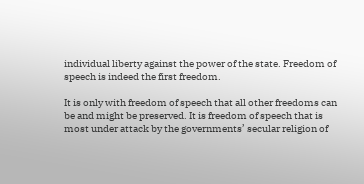individual liberty against the power of the state. Freedom of speech is indeed the first freedom.

It is only with freedom of speech that all other freedoms can be and might be preserved. It is freedom of speech that is most under attack by the governments’ secular religion of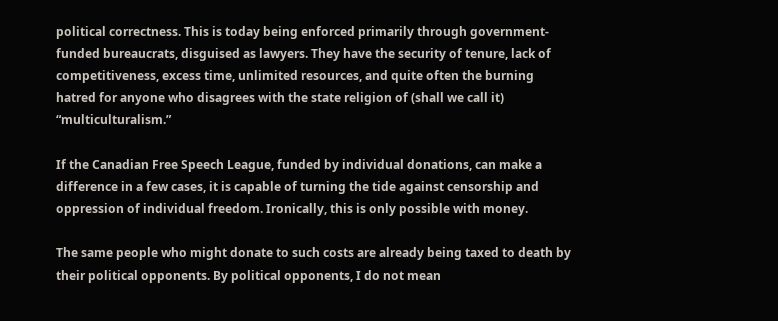political correctness. This is today being enforced primarily through government-funded bureaucrats, disguised as lawyers. They have the security of tenure, lack of competitiveness, excess time, unlimited resources, and quite often the burning hatred for anyone who disagrees with the state religion of (shall we call it) “multiculturalism.”

If the Canadian Free Speech League, funded by individual donations, can make a difference in a few cases, it is capable of turning the tide against censorship and oppression of individual freedom. Ironically, this is only possible with money.

The same people who might donate to such costs are already being taxed to death by their political opponents. By political opponents, I do not mean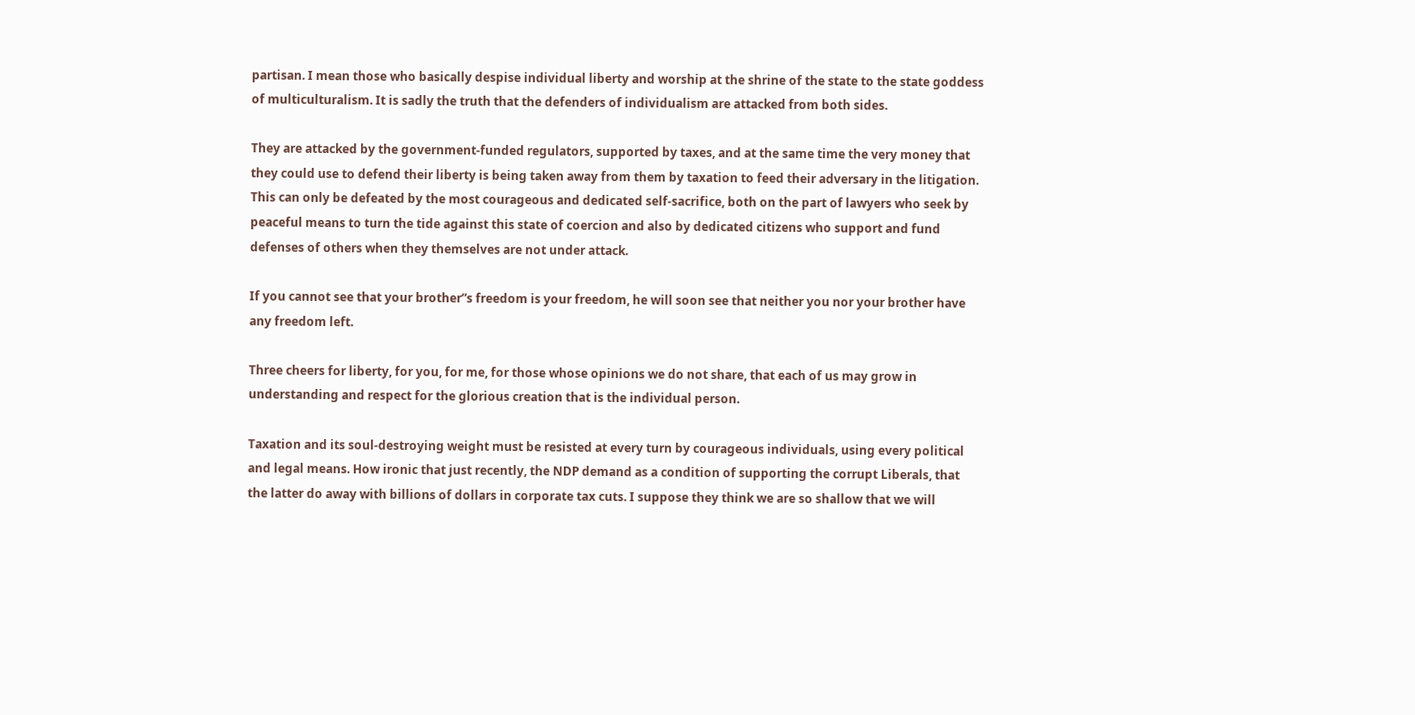partisan. I mean those who basically despise individual liberty and worship at the shrine of the state to the state goddess of multiculturalism. It is sadly the truth that the defenders of individualism are attacked from both sides.

They are attacked by the government-funded regulators, supported by taxes, and at the same time the very money that they could use to defend their liberty is being taken away from them by taxation to feed their adversary in the litigation. This can only be defeated by the most courageous and dedicated self-sacrifice, both on the part of lawyers who seek by peaceful means to turn the tide against this state of coercion and also by dedicated citizens who support and fund defenses of others when they themselves are not under attack.

If you cannot see that your brother”s freedom is your freedom, he will soon see that neither you nor your brother have any freedom left.

Three cheers for liberty, for you, for me, for those whose opinions we do not share, that each of us may grow in understanding and respect for the glorious creation that is the individual person.

Taxation and its soul-destroying weight must be resisted at every turn by courageous individuals, using every political and legal means. How ironic that just recently, the NDP demand as a condition of supporting the corrupt Liberals, that the latter do away with billions of dollars in corporate tax cuts. I suppose they think we are so shallow that we will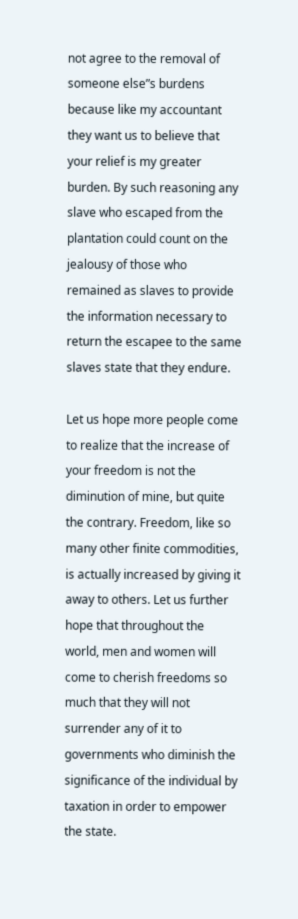not agree to the removal of someone else”s burdens because like my accountant they want us to believe that your relief is my greater burden. By such reasoning any slave who escaped from the plantation could count on the jealousy of those who remained as slaves to provide the information necessary to return the escapee to the same slaves state that they endure.

Let us hope more people come to realize that the increase of your freedom is not the diminution of mine, but quite the contrary. Freedom, like so many other finite commodities, is actually increased by giving it away to others. Let us further hope that throughout the world, men and women will come to cherish freedoms so much that they will not surrender any of it to governments who diminish the significance of the individual by taxation in order to empower the state.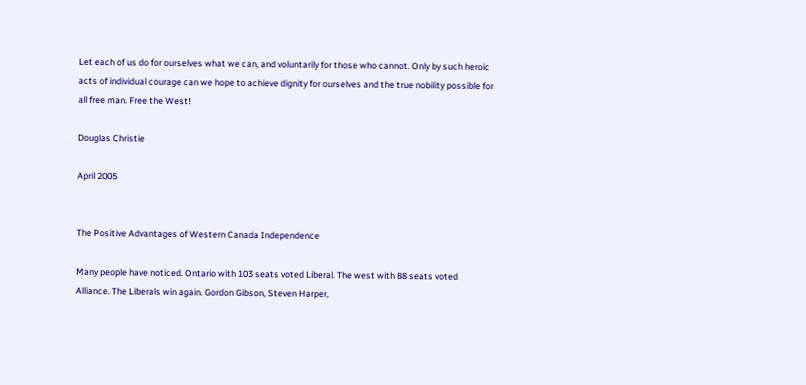Let each of us do for ourselves what we can, and voluntarily for those who cannot. Only by such heroic acts of individual courage can we hope to achieve dignity for ourselves and the true nobility possible for all free man. Free the West!

Douglas Christie

April 2005


The Positive Advantages of Western Canada Independence

Many people have noticed. Ontario with 103 seats voted Liberal. The west with 88 seats voted Alliance. The Liberals win again. Gordon Gibson, Steven Harper,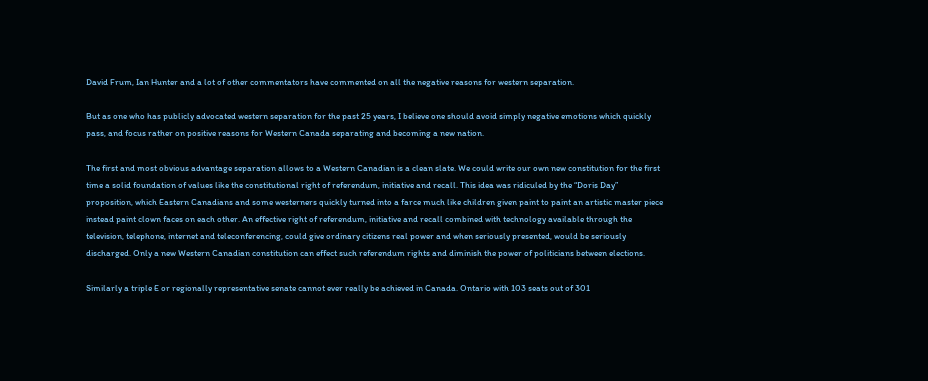David Frum, Ian Hunter and a lot of other commentators have commented on all the negative reasons for western separation.

But as one who has publicly advocated western separation for the past 25 years, I believe one should avoid simply negative emotions which quickly pass, and focus rather on positive reasons for Western Canada separating and becoming a new nation.

The first and most obvious advantage separation allows to a Western Canadian is a clean slate. We could write our own new constitution for the first time a solid foundation of values like the constitutional right of referendum, initiative and recall. This idea was ridiculed by the “Doris Day” proposition, which Eastern Canadians and some westerners quickly turned into a farce much like children given paint to paint an artistic master piece instead paint clown faces on each other. An effective right of referendum, initiative and recall combined with technology available through the television, telephone, internet and teleconferencing, could give ordinary citizens real power and when seriously presented, would be seriously discharged. Only a new Western Canadian constitution can effect such referendum rights and diminish the power of politicians between elections.

Similarly a triple E or regionally representative senate cannot ever really be achieved in Canada. Ontario with 103 seats out of 301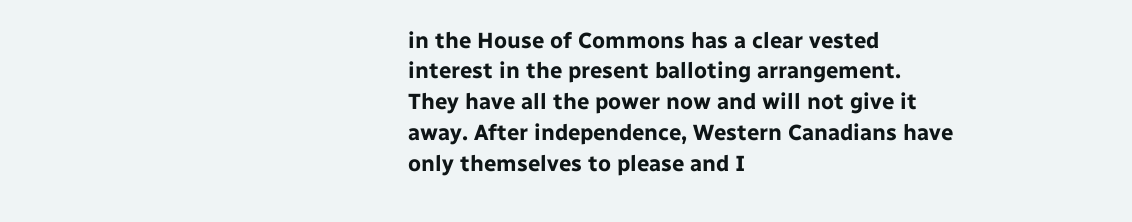in the House of Commons has a clear vested interest in the present balloting arrangement. They have all the power now and will not give it away. After independence, Western Canadians have only themselves to please and I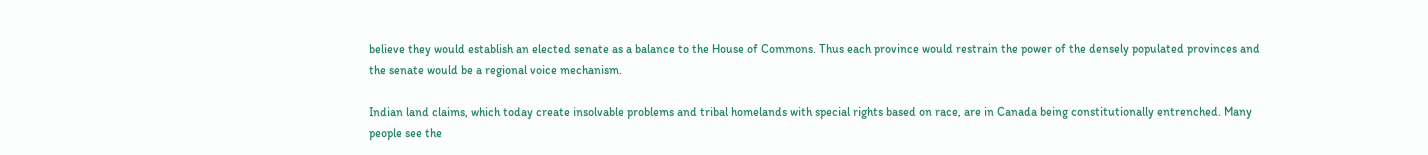believe they would establish an elected senate as a balance to the House of Commons. Thus each province would restrain the power of the densely populated provinces and the senate would be a regional voice mechanism.

Indian land claims, which today create insolvable problems and tribal homelands with special rights based on race, are in Canada being constitutionally entrenched. Many people see the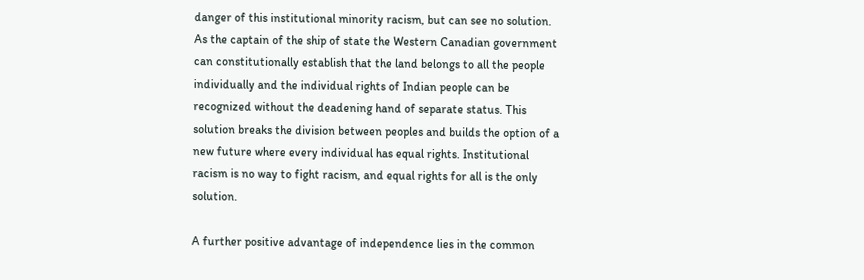danger of this institutional minority racism, but can see no solution. As the captain of the ship of state the Western Canadian government can constitutionally establish that the land belongs to all the people individually and the individual rights of Indian people can be recognized without the deadening hand of separate status. This solution breaks the division between peoples and builds the option of a new future where every individual has equal rights. Institutional racism is no way to fight racism, and equal rights for all is the only solution.

A further positive advantage of independence lies in the common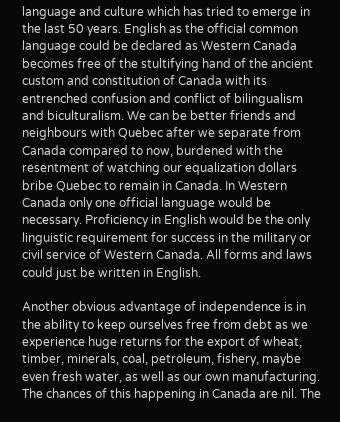language and culture which has tried to emerge in the last 50 years. English as the official common language could be declared as Western Canada becomes free of the stultifying hand of the ancient custom and constitution of Canada with its entrenched confusion and conflict of bilingualism and biculturalism. We can be better friends and neighbours with Quebec after we separate from Canada compared to now, burdened with the resentment of watching our equalization dollars bribe Quebec to remain in Canada. In Western Canada only one official language would be necessary. Proficiency in English would be the only linguistic requirement for success in the military or civil service of Western Canada. All forms and laws could just be written in English.

Another obvious advantage of independence is in the ability to keep ourselves free from debt as we experience huge returns for the export of wheat, timber, minerals, coal, petroleum, fishery, maybe even fresh water, as well as our own manufacturing. The chances of this happening in Canada are nil. The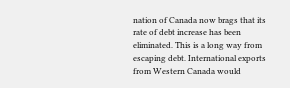nation of Canada now brags that its rate of debt increase has been eliminated. This is a long way from escaping debt. International exports from Western Canada would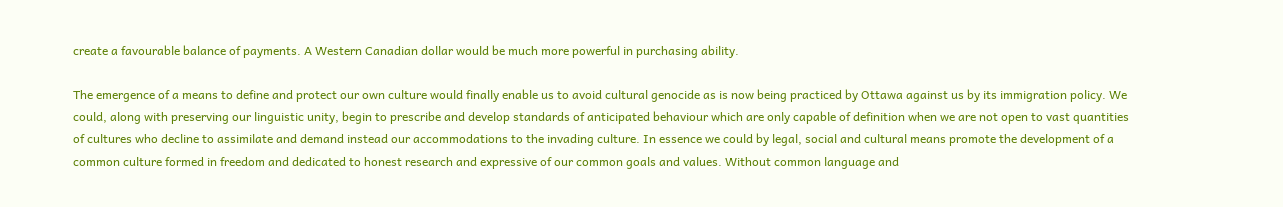create a favourable balance of payments. A Western Canadian dollar would be much more powerful in purchasing ability.

The emergence of a means to define and protect our own culture would finally enable us to avoid cultural genocide as is now being practiced by Ottawa against us by its immigration policy. We could, along with preserving our linguistic unity, begin to prescribe and develop standards of anticipated behaviour which are only capable of definition when we are not open to vast quantities of cultures who decline to assimilate and demand instead our accommodations to the invading culture. In essence we could by legal, social and cultural means promote the development of a common culture formed in freedom and dedicated to honest research and expressive of our common goals and values. Without common language and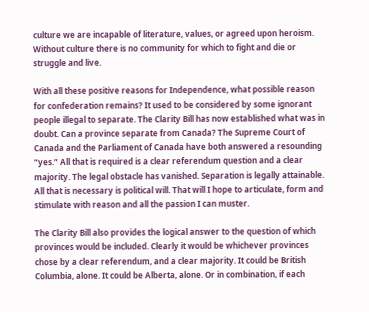culture we are incapable of literature, values, or agreed upon heroism. Without culture there is no community for which to fight and die or struggle and live.

With all these positive reasons for Independence, what possible reason for confederation remains? It used to be considered by some ignorant people illegal to separate. The Clarity Bill has now established what was in doubt. Can a province separate from Canada? The Supreme Court of Canada and the Parliament of Canada have both answered a resounding “yes.” All that is required is a clear referendum question and a clear majority. The legal obstacle has vanished. Separation is legally attainable. All that is necessary is political will. That will I hope to articulate, form and stimulate with reason and all the passion I can muster.

The Clarity Bill also provides the logical answer to the question of which provinces would be included. Clearly it would be whichever provinces chose by a clear referendum, and a clear majority. It could be British Columbia, alone. It could be Alberta, alone. Or in combination, if each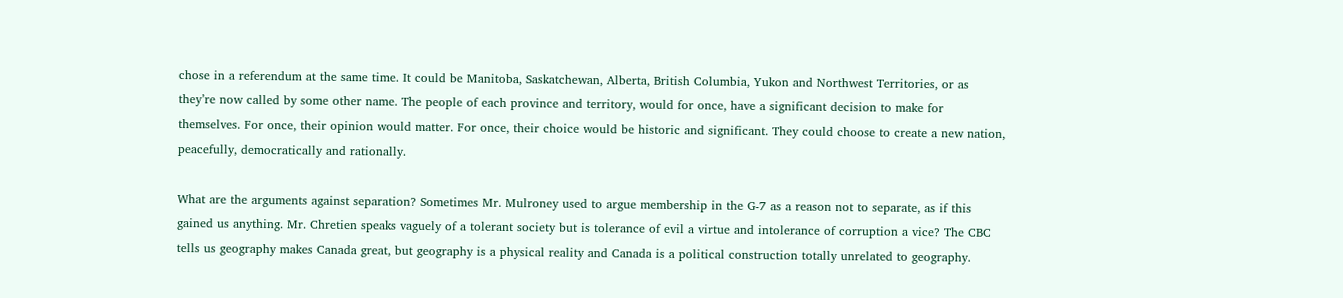chose in a referendum at the same time. It could be Manitoba, Saskatchewan, Alberta, British Columbia, Yukon and Northwest Territories, or as they’re now called by some other name. The people of each province and territory, would for once, have a significant decision to make for themselves. For once, their opinion would matter. For once, their choice would be historic and significant. They could choose to create a new nation, peacefully, democratically and rationally.

What are the arguments against separation? Sometimes Mr. Mulroney used to argue membership in the G-7 as a reason not to separate, as if this gained us anything. Mr. Chretien speaks vaguely of a tolerant society but is tolerance of evil a virtue and intolerance of corruption a vice? The CBC tells us geography makes Canada great, but geography is a physical reality and Canada is a political construction totally unrelated to geography.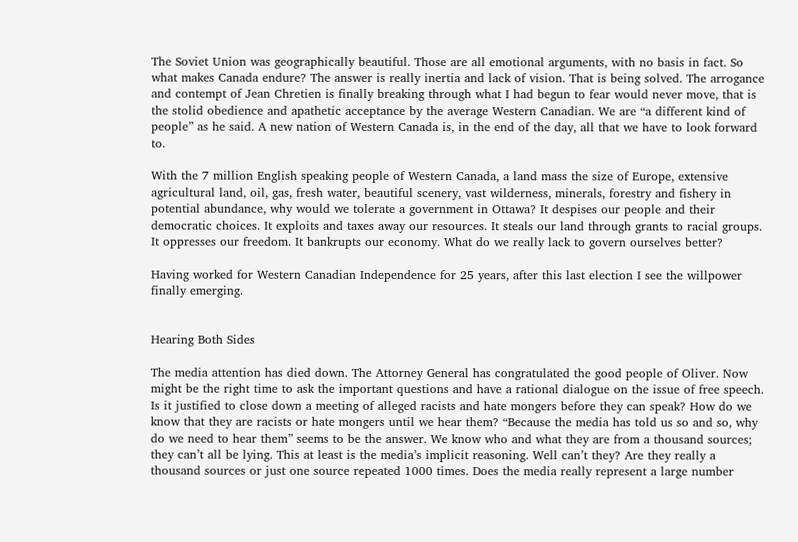The Soviet Union was geographically beautiful. Those are all emotional arguments, with no basis in fact. So what makes Canada endure? The answer is really inertia and lack of vision. That is being solved. The arrogance and contempt of Jean Chretien is finally breaking through what I had begun to fear would never move, that is the stolid obedience and apathetic acceptance by the average Western Canadian. We are “a different kind of people” as he said. A new nation of Western Canada is, in the end of the day, all that we have to look forward to.

With the 7 million English speaking people of Western Canada, a land mass the size of Europe, extensive agricultural land, oil, gas, fresh water, beautiful scenery, vast wilderness, minerals, forestry and fishery in potential abundance, why would we tolerate a government in Ottawa? It despises our people and their democratic choices. It exploits and taxes away our resources. It steals our land through grants to racial groups. It oppresses our freedom. It bankrupts our economy. What do we really lack to govern ourselves better?

Having worked for Western Canadian Independence for 25 years, after this last election I see the willpower finally emerging.


Hearing Both Sides

The media attention has died down. The Attorney General has congratulated the good people of Oliver. Now might be the right time to ask the important questions and have a rational dialogue on the issue of free speech. Is it justified to close down a meeting of alleged racists and hate mongers before they can speak? How do we know that they are racists or hate mongers until we hear them? “Because the media has told us so and so, why do we need to hear them” seems to be the answer. We know who and what they are from a thousand sources; they can’t all be lying. This at least is the media’s implicit reasoning. Well can’t they? Are they really a thousand sources or just one source repeated 1000 times. Does the media really represent a large number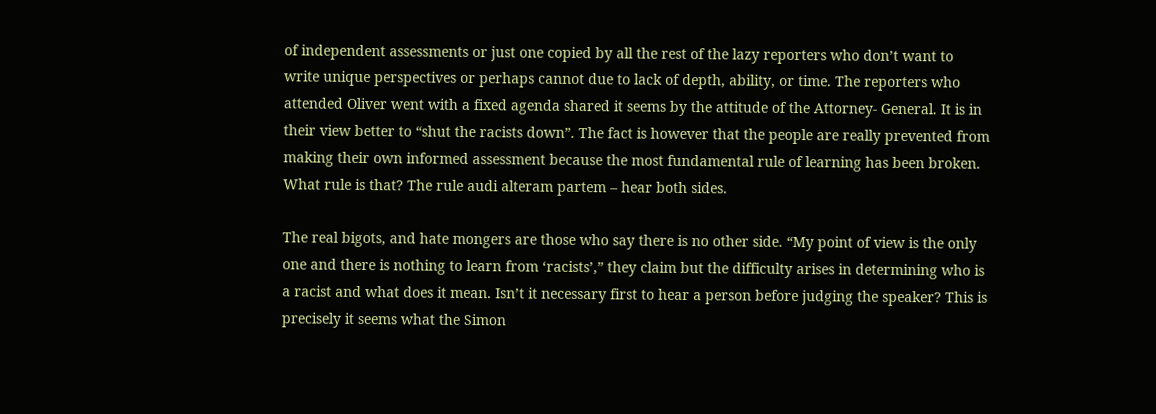of independent assessments or just one copied by all the rest of the lazy reporters who don’t want to write unique perspectives or perhaps cannot due to lack of depth, ability, or time. The reporters who attended Oliver went with a fixed agenda shared it seems by the attitude of the Attorney- General. It is in their view better to “shut the racists down”. The fact is however that the people are really prevented from making their own informed assessment because the most fundamental rule of learning has been broken. What rule is that? The rule audi alteram partem – hear both sides.

The real bigots, and hate mongers are those who say there is no other side. “My point of view is the only one and there is nothing to learn from ‘racists’,” they claim but the difficulty arises in determining who is a racist and what does it mean. Isn’t it necessary first to hear a person before judging the speaker? This is precisely it seems what the Simon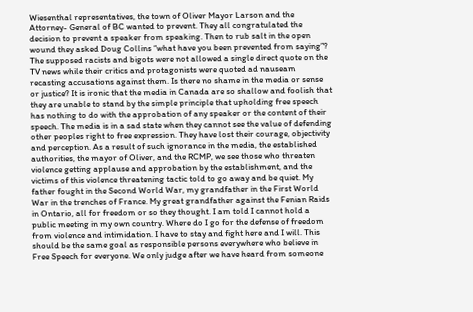Wiesenthal representatives, the town of Oliver Mayor Larson and the Attorney- General of BC wanted to prevent. They all congratulated the decision to prevent a speaker from speaking. Then to rub salt in the open wound they asked Doug Collins “what have you been prevented from saying”? The supposed racists and bigots were not allowed a single direct quote on the TV news while their critics and protagonists were quoted ad nauseam recasting accusations against them. Is there no shame in the media or sense or justice? It is ironic that the media in Canada are so shallow and foolish that they are unable to stand by the simple principle that upholding free speech has nothing to do with the approbation of any speaker or the content of their speech. The media is in a sad state when they cannot see the value of defending other peoples right to free expression. They have lost their courage, objectivity and perception. As a result of such ignorance in the media, the established authorities, the mayor of Oliver, and the RCMP, we see those who threaten violence getting applause and approbation by the establishment, and the victims of this violence threatening tactic told to go away and be quiet. My father fought in the Second World War, my grandfather in the First World War in the trenches of France. My great grandfather against the Fenian Raids in Ontario, all for freedom or so they thought. I am told I cannot hold a public meeting in my own country. Where do I go for the defense of freedom from violence and intimidation. I have to stay and fight here and I will. This should be the same goal as responsible persons everywhere who believe in Free Speech for everyone. We only judge after we have heard from someone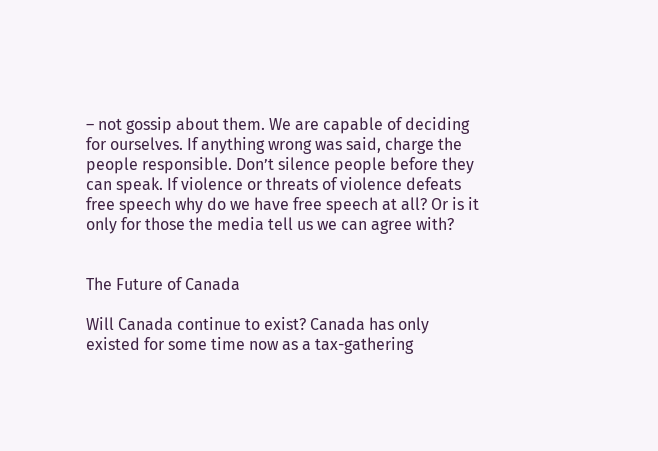– not gossip about them. We are capable of deciding for ourselves. If anything wrong was said, charge the people responsible. Don’t silence people before they can speak. If violence or threats of violence defeats free speech why do we have free speech at all? Or is it only for those the media tell us we can agree with?


The Future of Canada

Will Canada continue to exist? Canada has only existed for some time now as a tax-gathering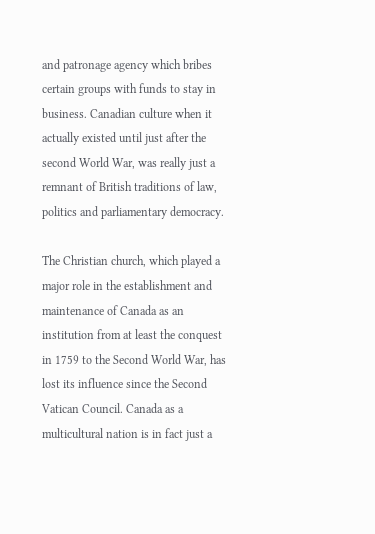and patronage agency which bribes certain groups with funds to stay in business. Canadian culture when it actually existed until just after the second World War, was really just a remnant of British traditions of law, politics and parliamentary democracy.

The Christian church, which played a major role in the establishment and maintenance of Canada as an institution from at least the conquest in 1759 to the Second World War, has lost its influence since the Second Vatican Council. Canada as a multicultural nation is in fact just a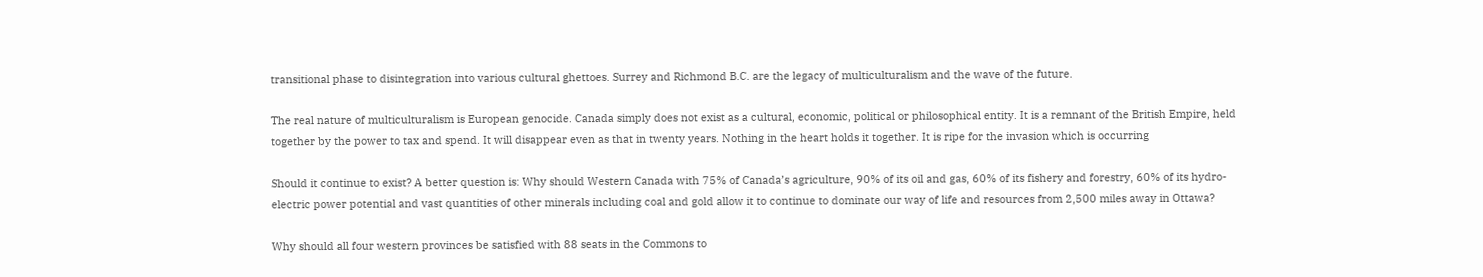transitional phase to disintegration into various cultural ghettoes. Surrey and Richmond B.C. are the legacy of multiculturalism and the wave of the future.

The real nature of multiculturalism is European genocide. Canada simply does not exist as a cultural, economic, political or philosophical entity. It is a remnant of the British Empire, held together by the power to tax and spend. It will disappear even as that in twenty years. Nothing in the heart holds it together. It is ripe for the invasion which is occurring

Should it continue to exist? A better question is: Why should Western Canada with 75% of Canada’s agriculture, 90% of its oil and gas, 60% of its fishery and forestry, 60% of its hydro-electric power potential and vast quantities of other minerals including coal and gold allow it to continue to dominate our way of life and resources from 2,500 miles away in Ottawa?

Why should all four western provinces be satisfied with 88 seats in the Commons to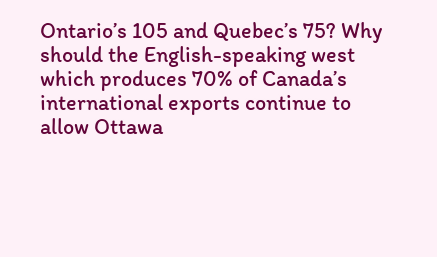Ontario’s 105 and Quebec’s 75? Why should the English-speaking west which produces 70% of Canada’s international exports continue to allow Ottawa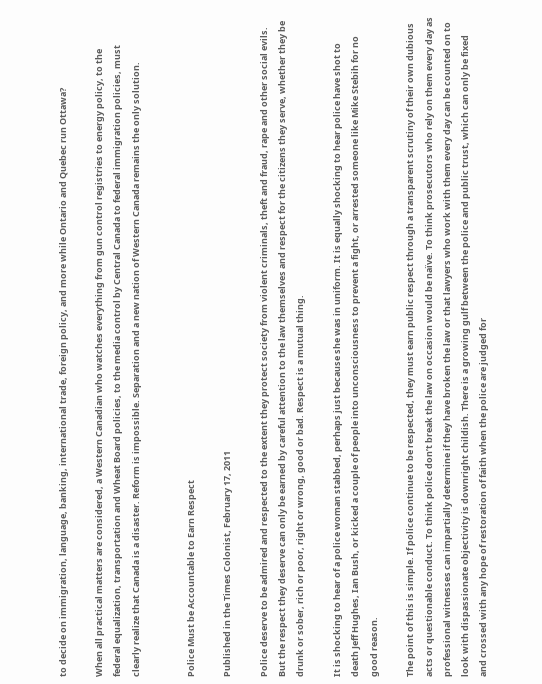to decide on immigration, language, banking, international trade, foreign policy, and more while Ontario and Quebec run Ottawa?

When all practical matters are considered, a Western Canadian who watches everything from gun control registries to energy policy, to the federal equalization, transportation and Wheat Board policies, to the media control by Central Canada to federal immigration policies, must clearly realize that Canada is a disaster. Reform is impossible. Separation and a new nation of Western Canada remains the only solution.


Police Must be Accountable to Earn Respect

Published in the Times Colonist, February 17, 2011

Police deserve to be admired and respected to the extent they protect society from violent criminals, theft and fraud, rape and other social evils. But the respect they deserve can only be earned by careful attention to the law themselves and respect for the citizens they serve, whether they be drunk or sober, rich or poor, right or wrong, good or bad. Respect is a mutual thing.

It is shocking to hear of a police woman stabbed, perhaps just because she was in uniform. It is equally shocking to hear police have shot to death Jeff Hughes, Ian Bush, or kicked a couple of people into unconsciousness to prevent a fight, or arrested someone like Mike Stebih for no good reason.

The point of this is simple. If police continue to be respected, they must earn public respect through a transparent scrutiny of their own dubious acts or questionable conduct. To think police don’t break the law on occasion would be naïve. To think prosecutors who rely on them every day as professional witnesses can impartially determine if they have broken the law or that lawyers who work with them every day can be counted on to look with dispassionate objectivity is downright childish. There is a growing gulf between the police and public trust, which can only be fixed and crossed with any hope of restoration of faith when the police are judged for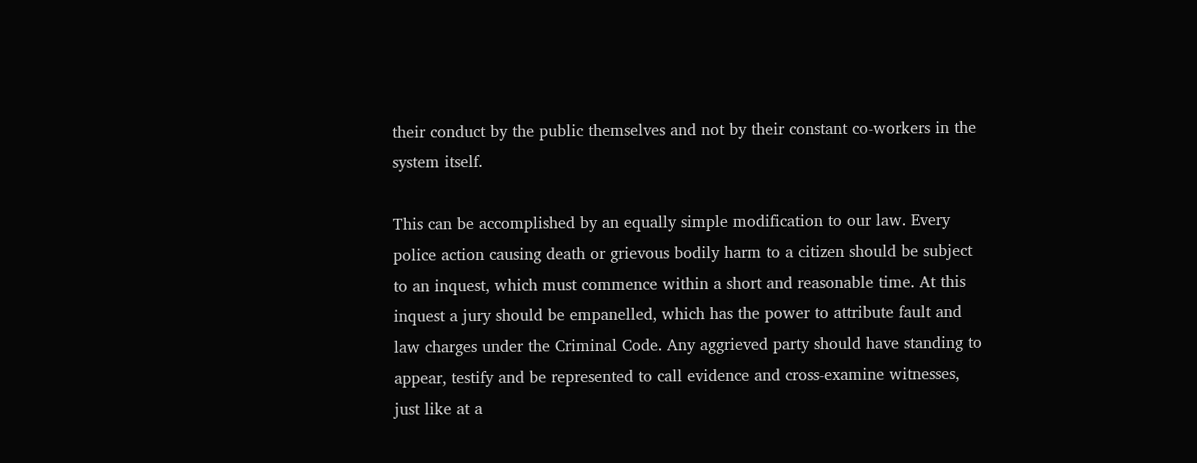their conduct by the public themselves and not by their constant co-workers in the system itself.

This can be accomplished by an equally simple modification to our law. Every police action causing death or grievous bodily harm to a citizen should be subject to an inquest, which must commence within a short and reasonable time. At this inquest a jury should be empanelled, which has the power to attribute fault and law charges under the Criminal Code. Any aggrieved party should have standing to appear, testify and be represented to call evidence and cross-examine witnesses, just like at a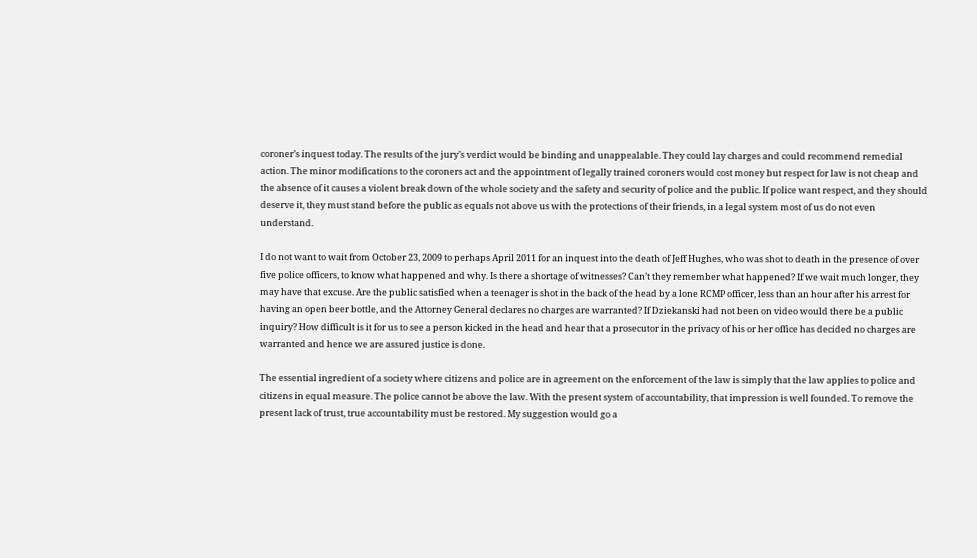coroner’s inquest today. The results of the jury’s verdict would be binding and unappealable. They could lay charges and could recommend remedial action. The minor modifications to the coroners act and the appointment of legally trained coroners would cost money but respect for law is not cheap and the absence of it causes a violent break down of the whole society and the safety and security of police and the public. If police want respect, and they should deserve it, they must stand before the public as equals not above us with the protections of their friends, in a legal system most of us do not even understand.

I do not want to wait from October 23, 2009 to perhaps April 2011 for an inquest into the death of Jeff Hughes, who was shot to death in the presence of over five police officers, to know what happened and why. Is there a shortage of witnesses? Can’t they remember what happened? If we wait much longer, they may have that excuse. Are the public satisfied when a teenager is shot in the back of the head by a lone RCMP officer, less than an hour after his arrest for having an open beer bottle, and the Attorney General declares no charges are warranted? If Dziekanski had not been on video would there be a public inquiry? How difficult is it for us to see a person kicked in the head and hear that a prosecutor in the privacy of his or her office has decided no charges are warranted and hence we are assured justice is done.

The essential ingredient of a society where citizens and police are in agreement on the enforcement of the law is simply that the law applies to police and citizens in equal measure. The police cannot be above the law. With the present system of accountability, that impression is well founded. To remove the present lack of trust, true accountability must be restored. My suggestion would go a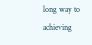long way to achieving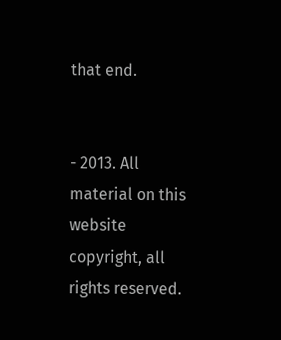that end.


- 2013. All material on this website copyright, all rights reserved.